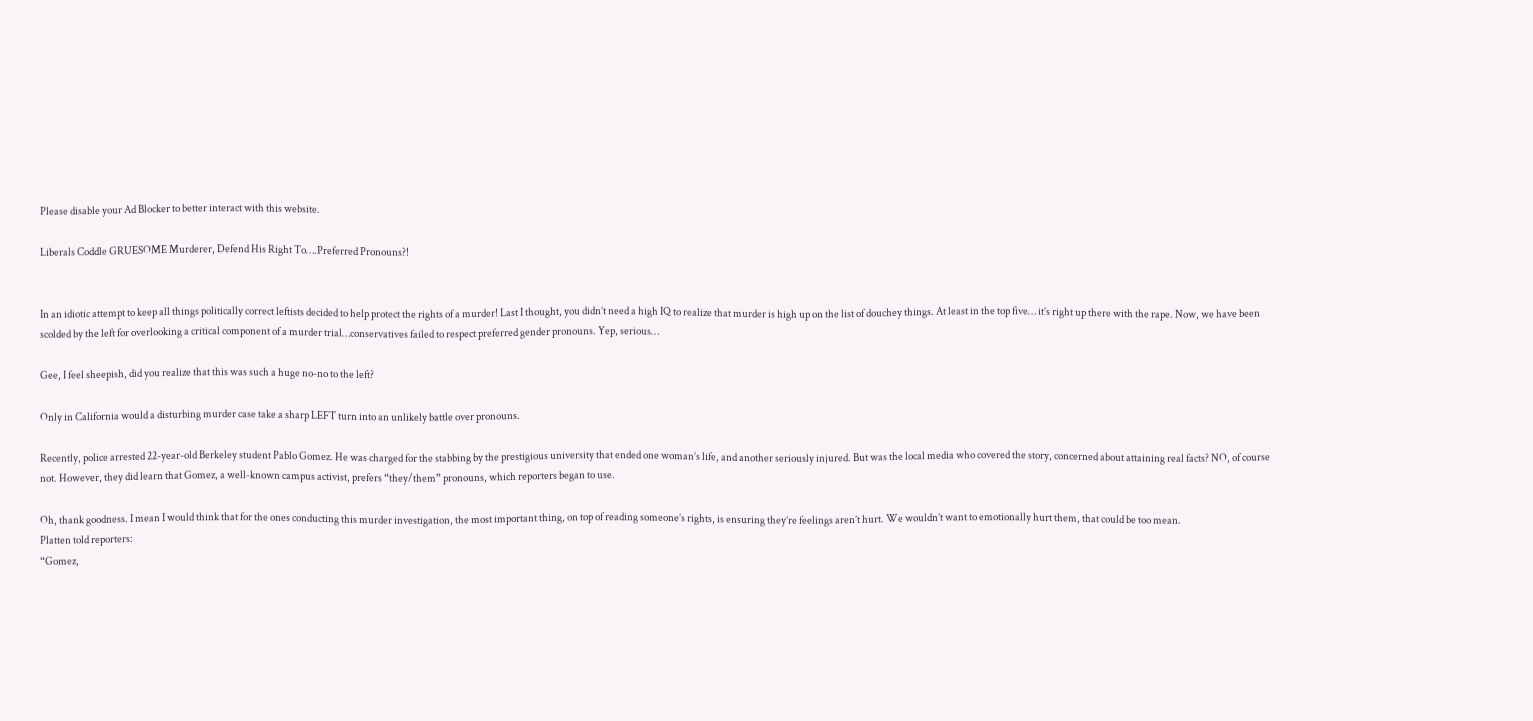Please disable your Ad Blocker to better interact with this website.

Liberals Coddle GRUESOME Murderer, Defend His Right To….Preferred Pronouns?!


In an idiotic attempt to keep all things politically correct leftists decided to help protect the rights of a murder! Last I thought, you didn’t need a high IQ to realize that murder is high up on the list of douchey things. At least in the top five… it’s right up there with the rape. Now, we have been scolded by the left for overlooking a critical component of a murder trial…conservatives failed to respect preferred gender pronouns. Yep, serious…

Gee, I feel sheepish, did you realize that this was such a huge no-no to the left?

Only in California would a disturbing murder case take a sharp LEFT turn into an unlikely battle over pronouns.

Recently, police arrested 22-year-old Berkeley student Pablo Gomez. He was charged for the stabbing by the prestigious university that ended one woman’s life, and another seriously injured. But was the local media who covered the story, concerned about attaining real facts? NO, of course not. However, they did learn that Gomez, a well-known campus activist, prefers “they/them” pronouns, which reporters began to use.

Oh, thank goodness. I mean I would think that for the ones conducting this murder investigation, the most important thing, on top of reading someone’s rights, is ensuring they’re feelings aren’t hurt. We wouldn’t want to emotionally hurt them, that could be too mean.
Platten told reporters:
“Gomez,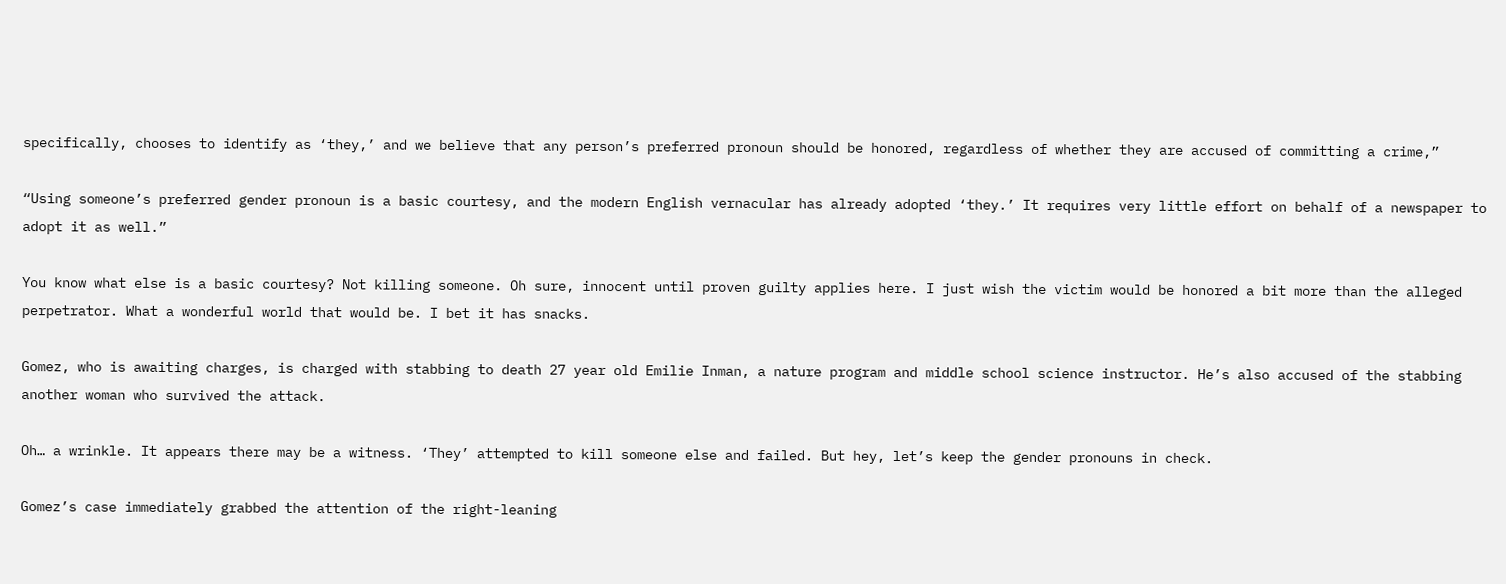specifically, chooses to identify as ‘they,’ and we believe that any person’s preferred pronoun should be honored, regardless of whether they are accused of committing a crime,”

“Using someone’s preferred gender pronoun is a basic courtesy, and the modern English vernacular has already adopted ‘they.’ It requires very little effort on behalf of a newspaper to adopt it as well.”

You know what else is a basic courtesy? Not killing someone. Oh sure, innocent until proven guilty applies here. I just wish the victim would be honored a bit more than the alleged perpetrator. What a wonderful world that would be. I bet it has snacks.

Gomez, who is awaiting charges, is charged with stabbing to death 27 year old Emilie Inman, a nature program and middle school science instructor. He’s also accused of the stabbing another woman who survived the attack.

Oh… a wrinkle. It appears there may be a witness. ‘They’ attempted to kill someone else and failed. But hey, let’s keep the gender pronouns in check.

Gomez’s case immediately grabbed the attention of the right-leaning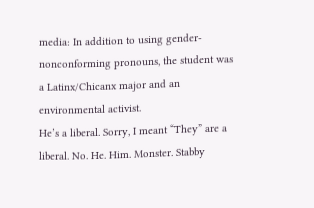media: In addition to using gender-nonconforming pronouns, the student was a Latinx/Chicanx major and an environmental activist.
He’s a liberal. Sorry, I meant “They” are a liberal. No. He. Him. Monster. Stabby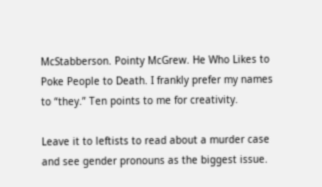McStabberson. Pointy McGrew. He Who Likes to Poke People to Death. I frankly prefer my names to “they.” Ten points to me for creativity.

Leave it to leftists to read about a murder case and see gender pronouns as the biggest issue.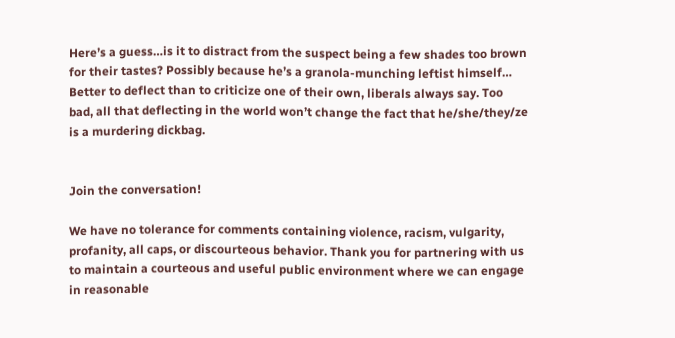Here’s a guess…is it to distract from the suspect being a few shades too brown for their tastes? Possibly because he’s a granola-munching leftist himself… Better to deflect than to criticize one of their own, liberals always say. Too bad, all that deflecting in the world won’t change the fact that he/she/they/ze is a murdering dickbag.


Join the conversation!

We have no tolerance for comments containing violence, racism, vulgarity, profanity, all caps, or discourteous behavior. Thank you for partnering with us to maintain a courteous and useful public environment where we can engage in reasonable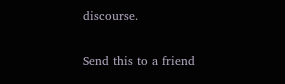discourse.

Send this to a friend